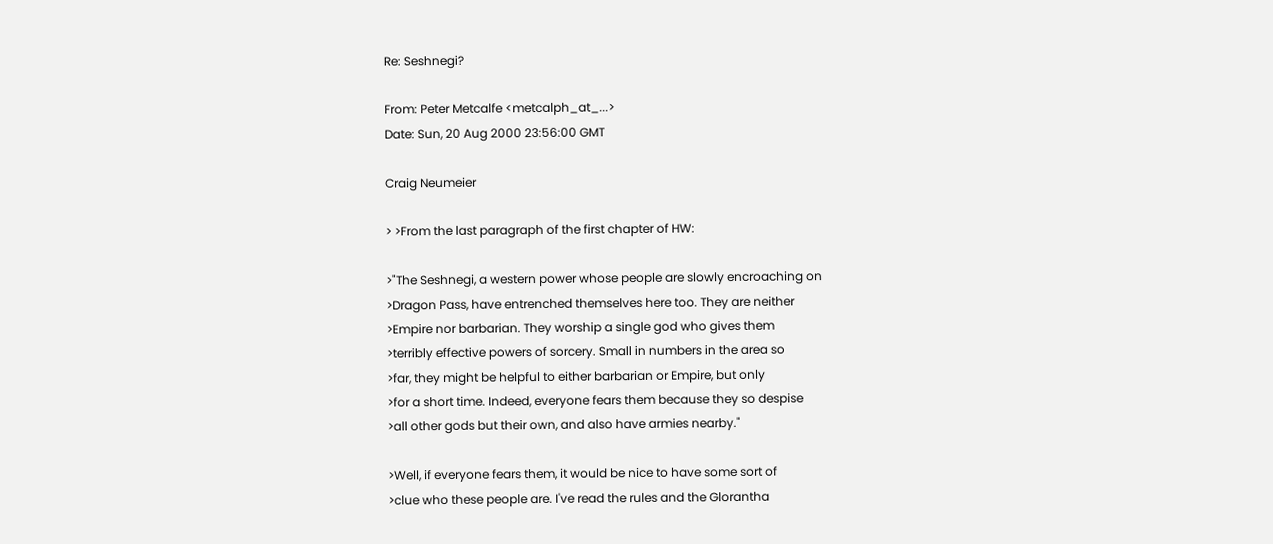Re: Seshnegi?

From: Peter Metcalfe <metcalph_at_...>
Date: Sun, 20 Aug 2000 23:56:00 GMT

Craig Neumeier

> >From the last paragraph of the first chapter of HW:

>"The Seshnegi, a western power whose people are slowly encroaching on
>Dragon Pass, have entrenched themselves here too. They are neither
>Empire nor barbarian. They worship a single god who gives them
>terribly effective powers of sorcery. Small in numbers in the area so
>far, they might be helpful to either barbarian or Empire, but only
>for a short time. Indeed, everyone fears them because they so despise
>all other gods but their own, and also have armies nearby."

>Well, if everyone fears them, it would be nice to have some sort of
>clue who these people are. I've read the rules and the Glorantha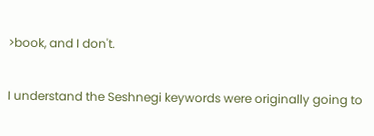>book, and I don't.

I understand the Seshnegi keywords were originally going to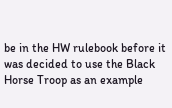be in the HW rulebook before it was decided to use the Black Horse Troop as an example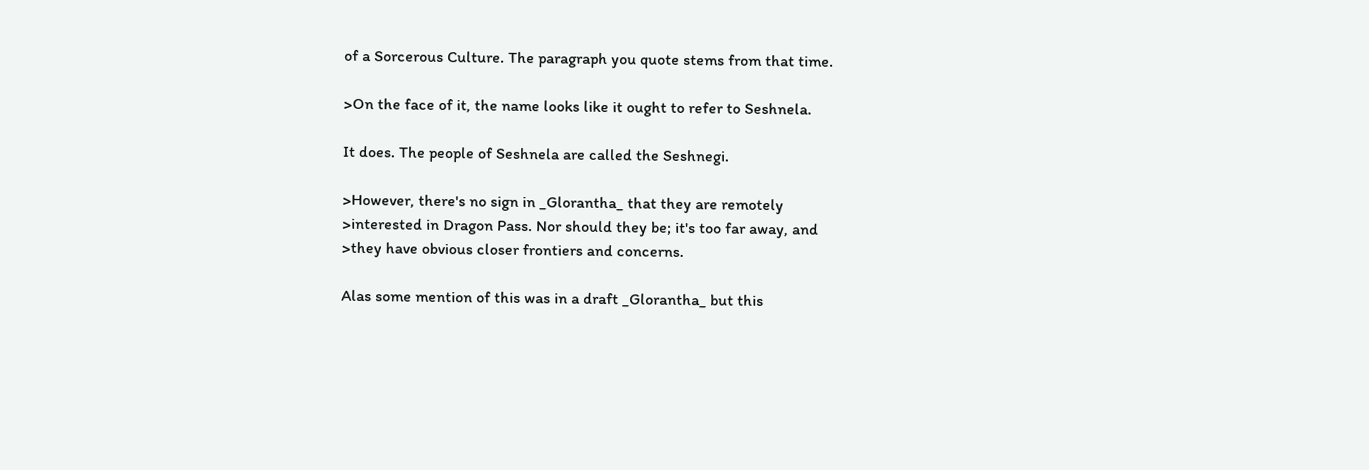of a Sorcerous Culture. The paragraph you quote stems from that time.

>On the face of it, the name looks like it ought to refer to Seshnela.

It does. The people of Seshnela are called the Seshnegi.

>However, there's no sign in _Glorantha_ that they are remotely
>interested in Dragon Pass. Nor should they be; it's too far away, and
>they have obvious closer frontiers and concerns.

Alas some mention of this was in a draft _Glorantha_ but this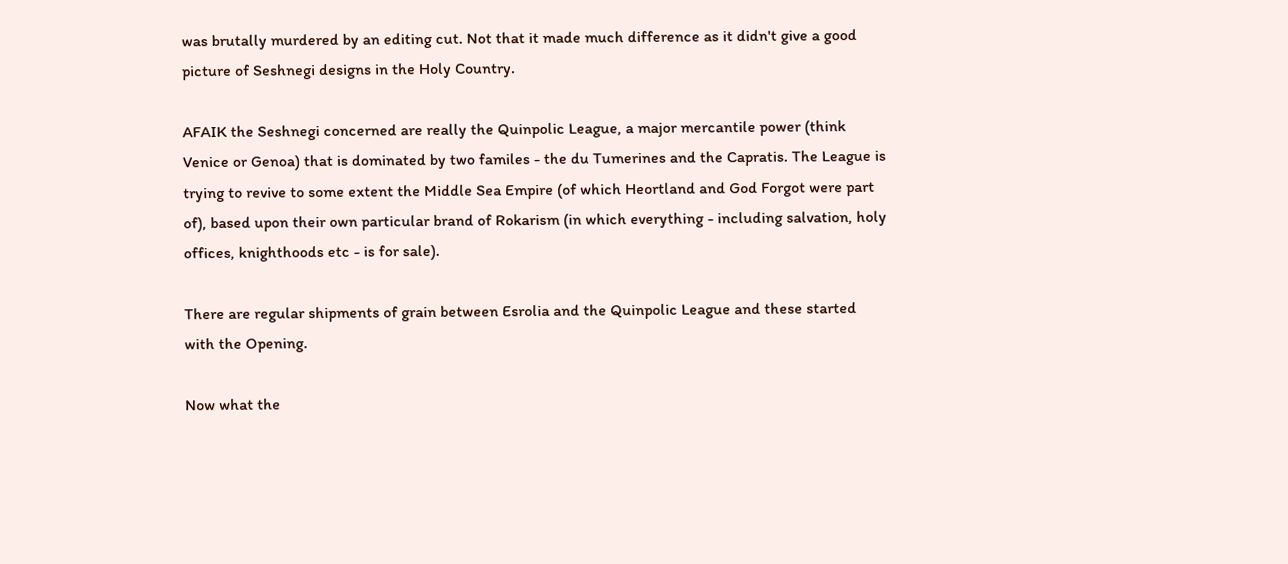was brutally murdered by an editing cut. Not that it made much difference as it didn't give a good picture of Seshnegi designs in the Holy Country.

AFAIK the Seshnegi concerned are really the Quinpolic League, a major mercantile power (think Venice or Genoa) that is dominated by two familes - the du Tumerines and the Capratis. The League is trying to revive to some extent the Middle Sea Empire (of which Heortland and God Forgot were part of), based upon their own particular brand of Rokarism (in which everything - including salvation, holy offices, knighthoods etc - is for sale).

There are regular shipments of grain between Esrolia and the Quinpolic League and these started with the Opening.

Now what the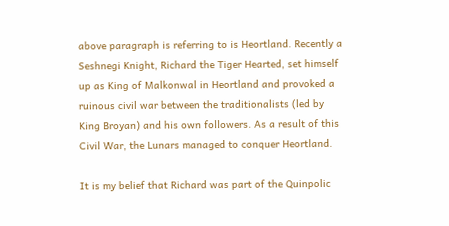above paragraph is referring to is Heortland. Recently a Seshnegi Knight, Richard the Tiger Hearted, set himself up as King of Malkonwal in Heortland and provoked a ruinous civil war between the traditionalists (led by King Broyan) and his own followers. As a result of this Civil War, the Lunars managed to conquer Heortland.

It is my belief that Richard was part of the Quinpolic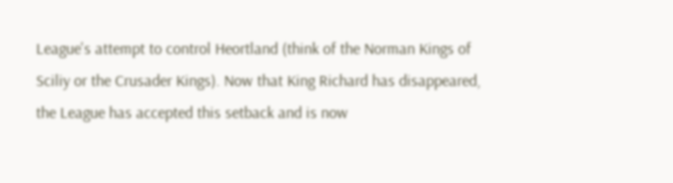League's attempt to control Heortland (think of the Norman Kings of Sciliy or the Crusader Kings). Now that King Richard has disappeared, the League has accepted this setback and is now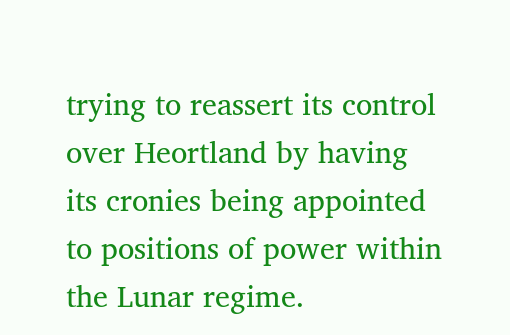trying to reassert its control over Heortland by having its cronies being appointed to positions of power within the Lunar regime.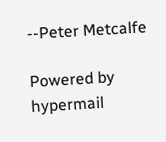--Peter Metcalfe

Powered by hypermail